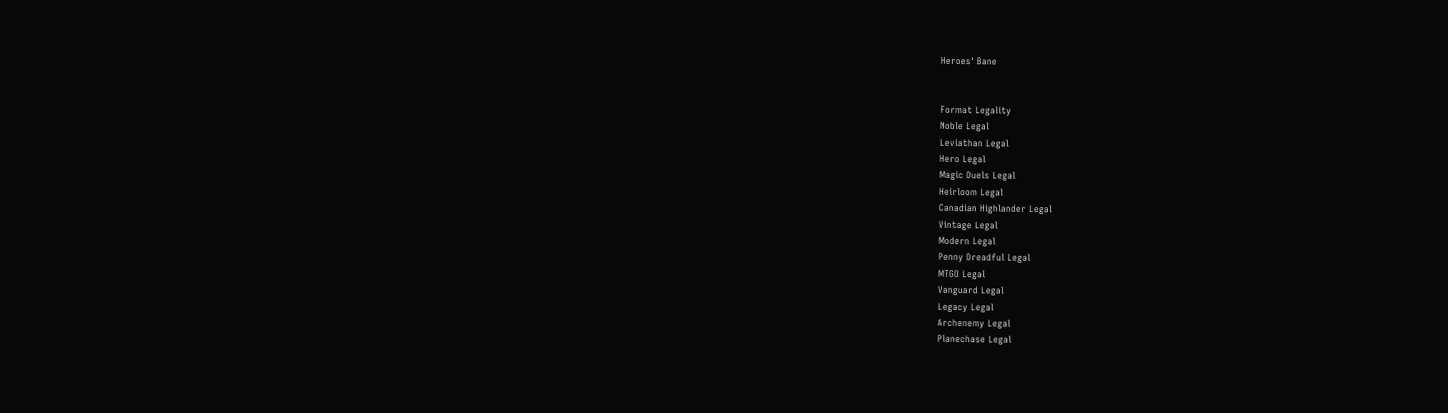Heroes' Bane


Format Legality
Noble Legal
Leviathan Legal
Hero Legal
Magic Duels Legal
Heirloom Legal
Canadian Highlander Legal
Vintage Legal
Modern Legal
Penny Dreadful Legal
MTGO Legal
Vanguard Legal
Legacy Legal
Archenemy Legal
Planechase Legal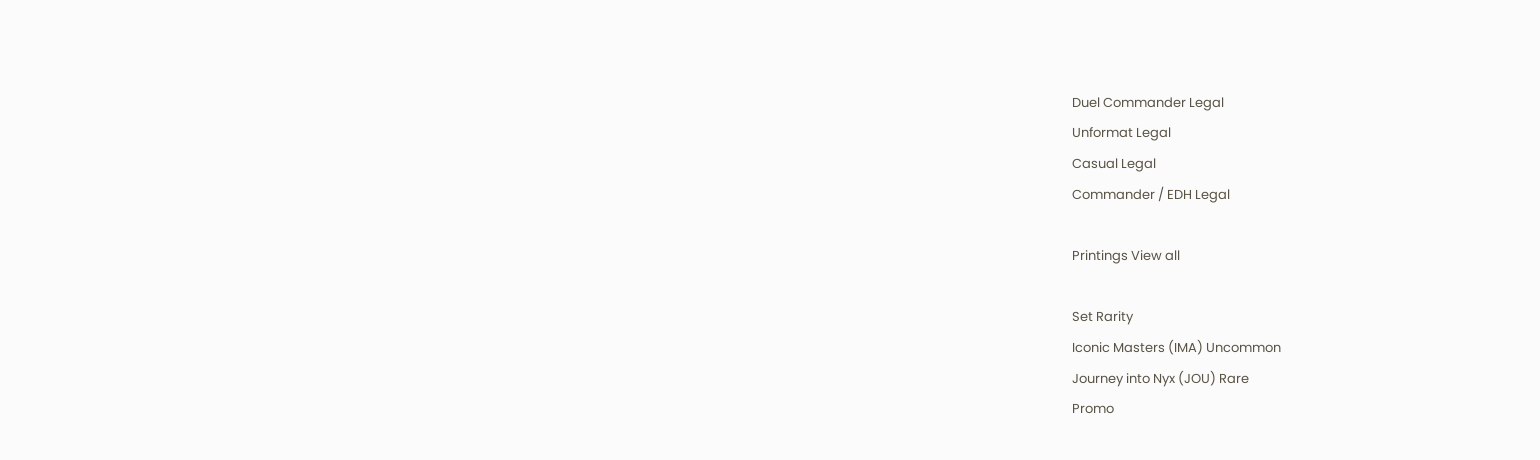Duel Commander Legal
Unformat Legal
Casual Legal
Commander / EDH Legal

Printings View all

Set Rarity
Iconic Masters (IMA) Uncommon
Journey into Nyx (JOU) Rare
Promo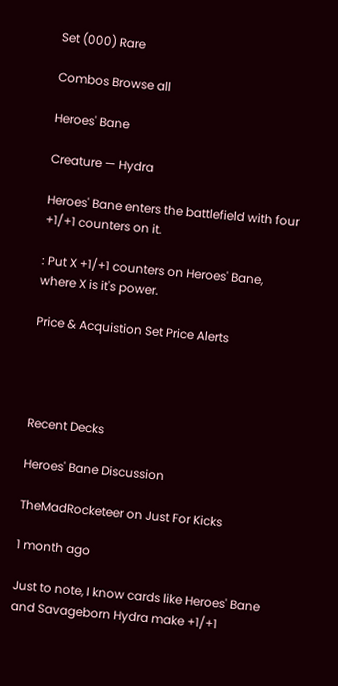Set (000) Rare

Combos Browse all

Heroes' Bane

Creature — Hydra

Heroes' Bane enters the battlefield with four +1/+1 counters on it.

: Put X +1/+1 counters on Heroes' Bane, where X is it's power.

Price & Acquistion Set Price Alerts




Recent Decks

Heroes' Bane Discussion

TheMadRocketeer on Just For Kicks

1 month ago

Just to note, I know cards like Heroes' Bane and Savageborn Hydra make +1/+1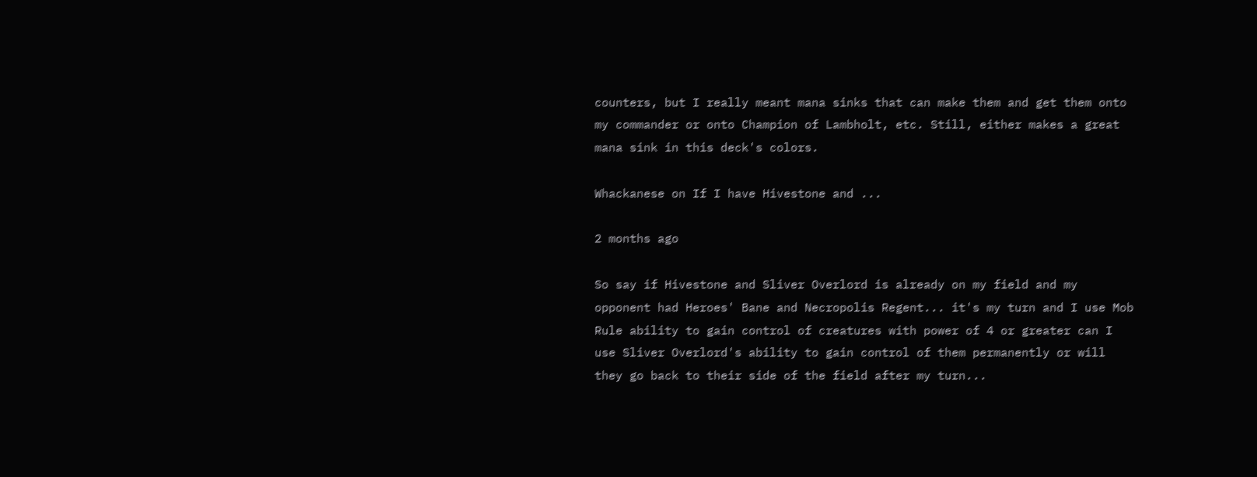counters, but I really meant mana sinks that can make them and get them onto my commander or onto Champion of Lambholt, etc. Still, either makes a great mana sink in this deck's colors.

Whackanese on If I have Hivestone and ...

2 months ago

So say if Hivestone and Sliver Overlord is already on my field and my opponent had Heroes' Bane and Necropolis Regent... it's my turn and I use Mob Rule ability to gain control of creatures with power of 4 or greater can I use Sliver Overlord's ability to gain control of them permanently or will they go back to their side of the field after my turn...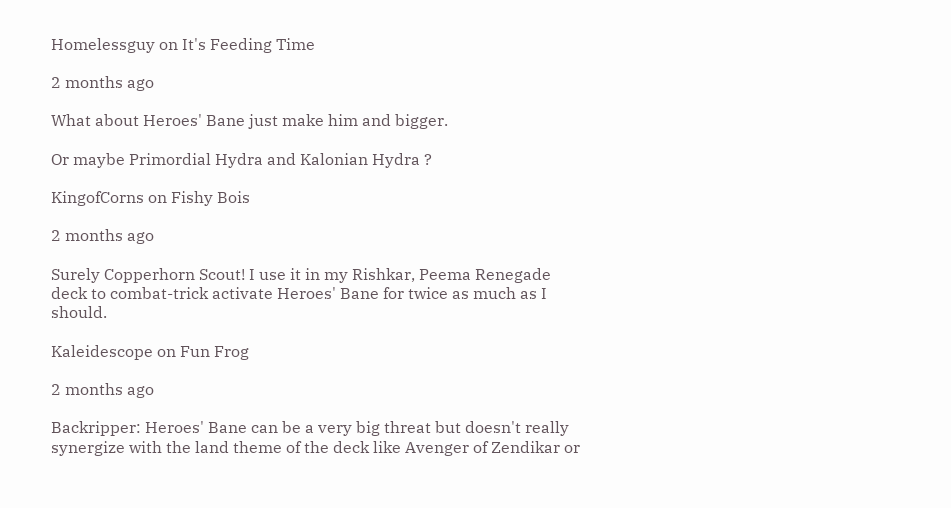Homelessguy on It's Feeding Time

2 months ago

What about Heroes' Bane just make him and bigger.

Or maybe Primordial Hydra and Kalonian Hydra ?

KingofCorns on Fishy Bois

2 months ago

Surely Copperhorn Scout! I use it in my Rishkar, Peema Renegade deck to combat-trick activate Heroes' Bane for twice as much as I should.

Kaleidescope on Fun Frog

2 months ago

Backripper: Heroes' Bane can be a very big threat but doesn't really synergize with the land theme of the deck like Avenger of Zendikar or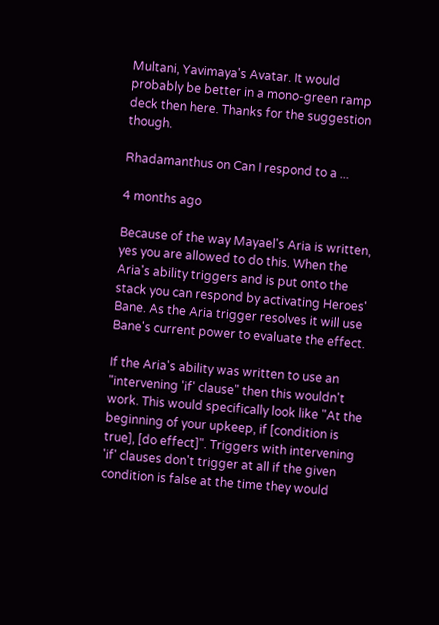Multani, Yavimaya's Avatar. It would probably be better in a mono-green ramp deck then here. Thanks for the suggestion though.

Rhadamanthus on Can I respond to a ...

4 months ago

Because of the way Mayael's Aria is written, yes you are allowed to do this. When the Aria's ability triggers and is put onto the stack you can respond by activating Heroes' Bane. As the Aria trigger resolves it will use Bane's current power to evaluate the effect.

If the Aria's ability was written to use an "intervening 'if' clause" then this wouldn't work. This would specifically look like "At the beginning of your upkeep, if [condition is true], [do effect]". Triggers with intervening 'if' clauses don't trigger at all if the given condition is false at the time they would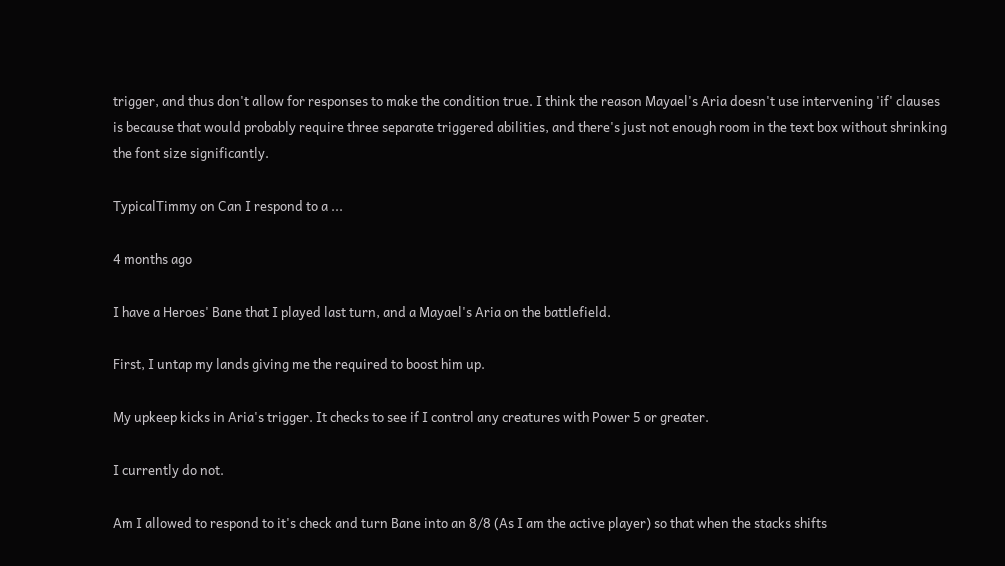trigger, and thus don't allow for responses to make the condition true. I think the reason Mayael's Aria doesn't use intervening 'if' clauses is because that would probably require three separate triggered abilities, and there's just not enough room in the text box without shrinking the font size significantly.

TypicalTimmy on Can I respond to a ...

4 months ago

I have a Heroes' Bane that I played last turn, and a Mayael's Aria on the battlefield.

First, I untap my lands giving me the required to boost him up.

My upkeep kicks in Aria's trigger. It checks to see if I control any creatures with Power 5 or greater.

I currently do not.

Am I allowed to respond to it's check and turn Bane into an 8/8 (As I am the active player) so that when the stacks shifts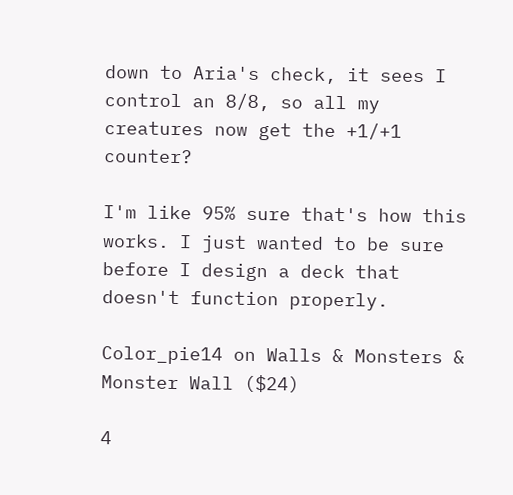down to Aria's check, it sees I control an 8/8, so all my creatures now get the +1/+1 counter?

I'm like 95% sure that's how this works. I just wanted to be sure before I design a deck that doesn't function properly.

Color_pie14 on Walls & Monsters & Monster Wall ($24)

4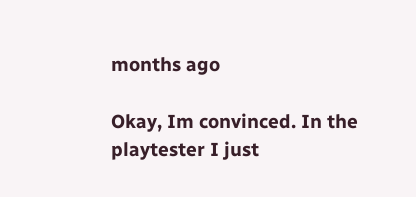months ago

Okay, Im convinced. In the playtester I just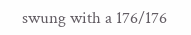swung with a 176/176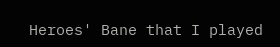Heroes' Bane that I played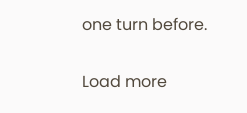one turn before.

Load more